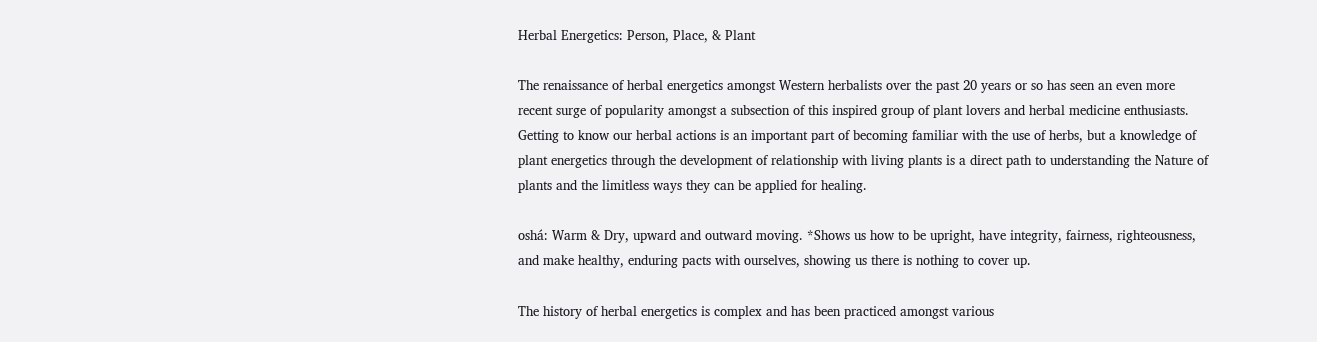Herbal Energetics: Person, Place, & Plant

The renaissance of herbal energetics amongst Western herbalists over the past 20 years or so has seen an even more recent surge of popularity amongst a subsection of this inspired group of plant lovers and herbal medicine enthusiasts. Getting to know our herbal actions is an important part of becoming familiar with the use of herbs, but a knowledge of plant energetics through the development of relationship with living plants is a direct path to understanding the Nature of plants and the limitless ways they can be applied for healing.

oshá: Warm & Dry, upward and outward moving. *Shows us how to be upright, have integrity, fairness, righteousness, and make healthy, enduring pacts with ourselves, showing us there is nothing to cover up.

The history of herbal energetics is complex and has been practiced amongst various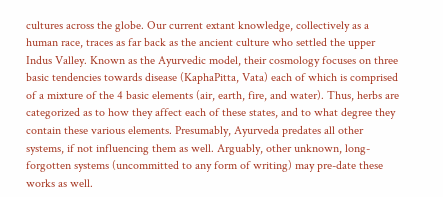cultures across the globe. Our current extant knowledge, collectively as a human race, traces as far back as the ancient culture who settled the upper Indus Valley. Known as the Ayurvedic model, their cosmology focuses on three basic tendencies towards disease (KaphaPitta, Vata) each of which is comprised of a mixture of the 4 basic elements (air, earth, fire, and water). Thus, herbs are categorized as to how they affect each of these states, and to what degree they contain these various elements. Presumably, Ayurveda predates all other systems, if not influencing them as well. Arguably, other unknown, long-forgotten systems (uncommitted to any form of writing) may pre-date these works as well.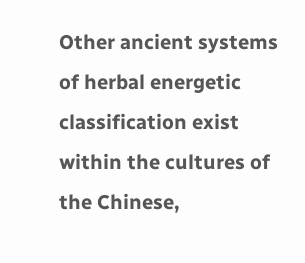Other ancient systems of herbal energetic classification exist within the cultures of the Chinese,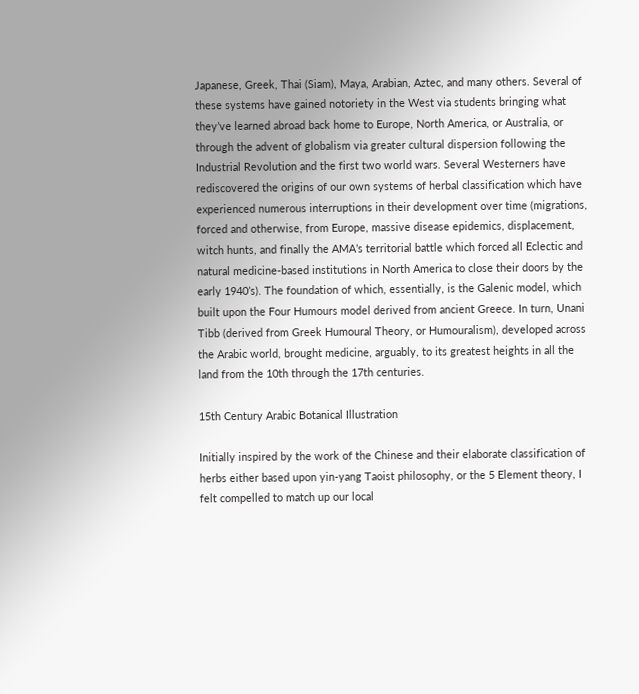Japanese, Greek, Thai (Siam), Maya, Arabian, Aztec, and many others. Several of these systems have gained notoriety in the West via students bringing what they’ve learned abroad back home to Europe, North America, or Australia, or through the advent of globalism via greater cultural dispersion following the Industrial Revolution and the first two world wars. Several Westerners have rediscovered the origins of our own systems of herbal classification which have experienced numerous interruptions in their development over time (migrations, forced and otherwise, from Europe, massive disease epidemics, displacement, witch hunts, and finally the AMA’s territorial battle which forced all Eclectic and natural medicine-based institutions in North America to close their doors by the early 1940’s). The foundation of which, essentially, is the Galenic model, which built upon the Four Humours model derived from ancient Greece. In turn, Unani Tibb (derived from Greek Humoural Theory, or Humouralism), developed across the Arabic world, brought medicine, arguably, to its greatest heights in all the land from the 10th through the 17th centuries.

15th Century Arabic Botanical Illustration

Initially inspired by the work of the Chinese and their elaborate classification of herbs either based upon yin-yang Taoist philosophy, or the 5 Element theory, I felt compelled to match up our local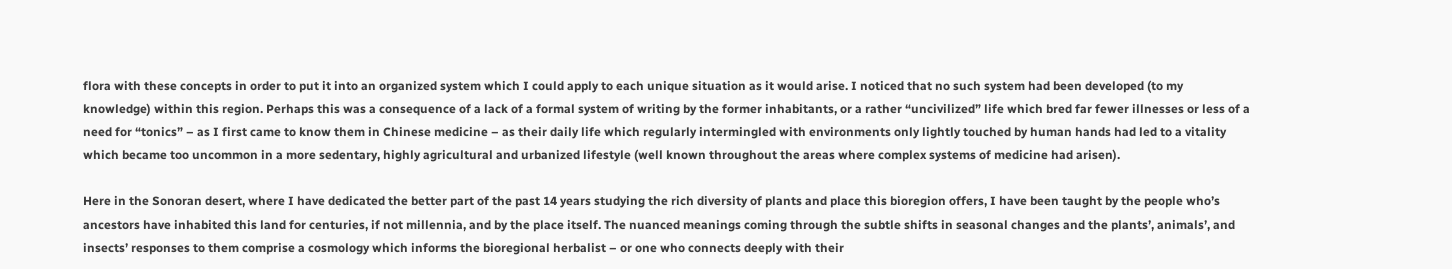flora with these concepts in order to put it into an organized system which I could apply to each unique situation as it would arise. I noticed that no such system had been developed (to my knowledge) within this region. Perhaps this was a consequence of a lack of a formal system of writing by the former inhabitants, or a rather “uncivilized” life which bred far fewer illnesses or less of a need for “tonics” – as I first came to know them in Chinese medicine – as their daily life which regularly intermingled with environments only lightly touched by human hands had led to a vitality which became too uncommon in a more sedentary, highly agricultural and urbanized lifestyle (well known throughout the areas where complex systems of medicine had arisen).

Here in the Sonoran desert, where I have dedicated the better part of the past 14 years studying the rich diversity of plants and place this bioregion offers, I have been taught by the people who’s ancestors have inhabited this land for centuries, if not millennia, and by the place itself. The nuanced meanings coming through the subtle shifts in seasonal changes and the plants’, animals’, and insects’ responses to them comprise a cosmology which informs the bioregional herbalist – or one who connects deeply with their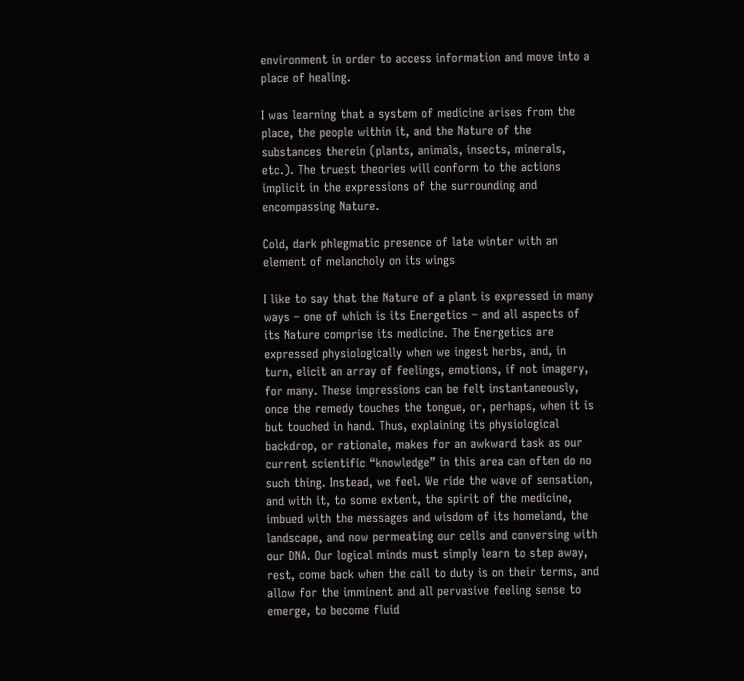environment in order to access information and move into a place of healing.

I was learning that a system of medicine arises from the place, the people within it, and the Nature of the substances therein (plants, animals, insects, minerals, etc.). The truest theories will conform to the actions implicit in the expressions of the surrounding and encompassing Nature.

Cold, dark phlegmatic presence of late winter with an element of melancholy on its wings

I like to say that the Nature of a plant is expressed in many ways – one of which is its Energetics – and all aspects of its Nature comprise its medicine. The Energetics are expressed physiologically when we ingest herbs, and, in turn, elicit an array of feelings, emotions, if not imagery, for many. These impressions can be felt instantaneously, once the remedy touches the tongue, or, perhaps, when it is but touched in hand. Thus, explaining its physiological backdrop, or rationale, makes for an awkward task as our current scientific “knowledge” in this area can often do no such thing. Instead, we feel. We ride the wave of sensation, and with it, to some extent, the spirit of the medicine, imbued with the messages and wisdom of its homeland, the landscape, and now permeating our cells and conversing with our DNA. Our logical minds must simply learn to step away, rest, come back when the call to duty is on their terms, and allow for the imminent and all pervasive feeling sense to emerge, to become fluid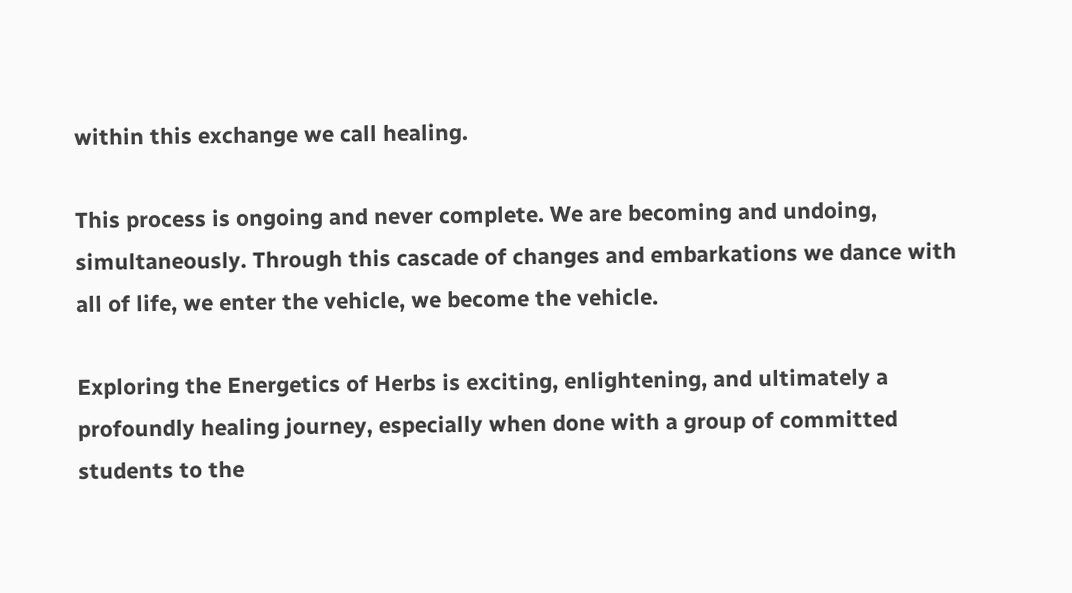within this exchange we call healing.

This process is ongoing and never complete. We are becoming and undoing, simultaneously. Through this cascade of changes and embarkations we dance with all of life, we enter the vehicle, we become the vehicle.

Exploring the Energetics of Herbs is exciting, enlightening, and ultimately a profoundly healing journey, especially when done with a group of committed students to the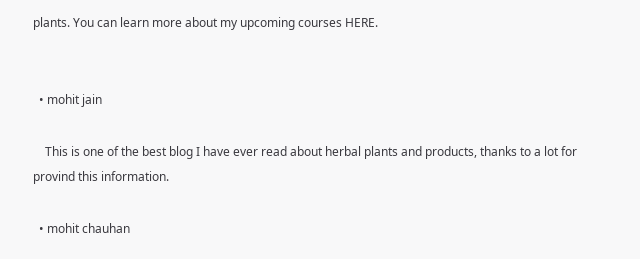plants. You can learn more about my upcoming courses HERE.


  • mohit jain

    This is one of the best blog I have ever read about herbal plants and products, thanks to a lot for provind this information.

  • mohit chauhan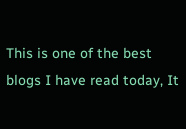This is one of the best blogs I have read today, It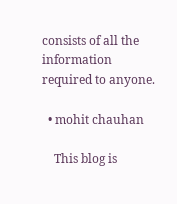consists of all the information required to anyone.

  • mohit chauhan

    This blog is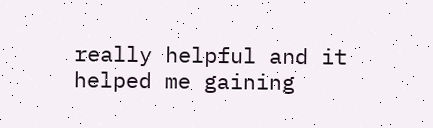really helpful and it helped me gaining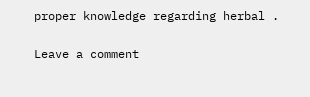proper knowledge regarding herbal .

Leave a comment